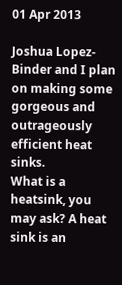01 Apr 2013

Joshua Lopez-Binder and I plan on making some gorgeous and outrageously efficient heat sinks.
What is a heatsink, you may ask? A heat sink is an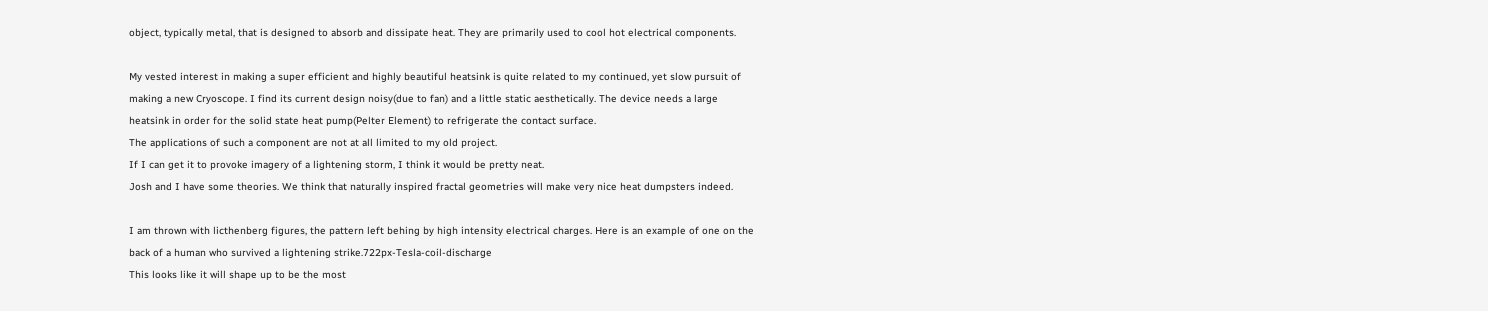object, typically metal, that is designed to absorb and dissipate heat. They are primarily used to cool hot electrical components.

My vested interest in making a super efficient and highly beautiful heatsink is quite related to my continued, yet slow pursuit of making a new Cryoscope. I find its current design noisy(due to fan) and a little static aesthetically. The device needs a large heatsink in order for the solid state heat pump(Pelter Element) to refrigerate the contact surface.
The applications of such a component are not at all limited to my old project.
If I can get it to provoke imagery of a lightening storm, I think it would be pretty neat.
Josh and I have some theories. We think that naturally inspired fractal geometries will make very nice heat dumpsters indeed.

I am thrown with licthenberg figures, the pattern left behing by high intensity electrical charges. Here is an example of one on the back of a human who survived a lightening strike.722px-Tesla-coil-discharge
This looks like it will shape up to be the most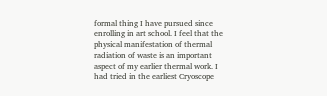formal thing I have pursued since enrolling in art school. I feel that the physical manifestation of thermal radiation of waste is an important aspect of my earlier thermal work. I had tried in the earliest Cryoscope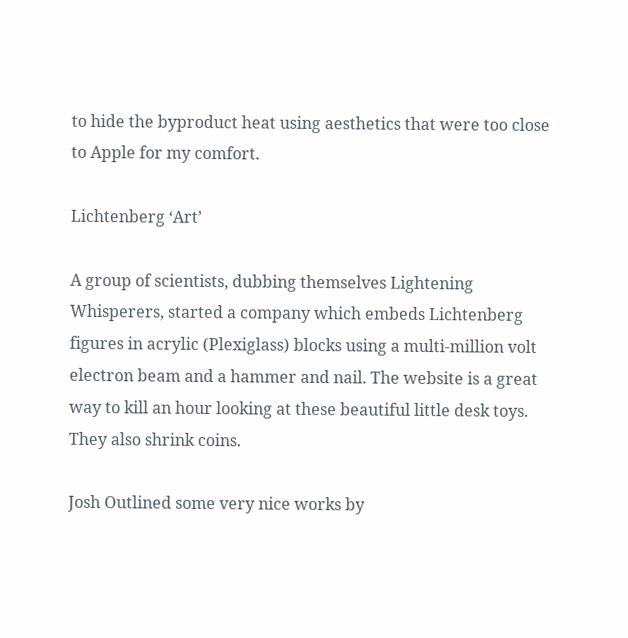to hide the byproduct heat using aesthetics that were too close to Apple for my comfort.

Lichtenberg ‘Art’

A group of scientists, dubbing themselves Lightening Whisperers, started a company which embeds Lichtenberg figures in acrylic (Plexiglass) blocks using a multi-million volt electron beam and a hammer and nail. The website is a great way to kill an hour looking at these beautiful little desk toys. They also shrink coins.

Josh Outlined some very nice works by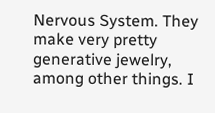Nervous System. They make very pretty generative jewelry, among other things. I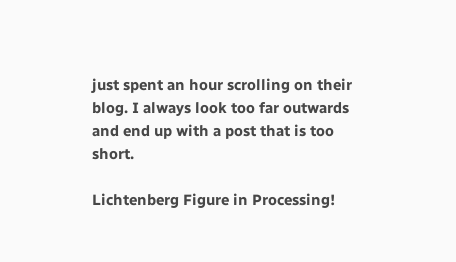just spent an hour scrolling on their blog. I always look too far outwards and end up with a post that is too short.

Lichtenberg Figure in Processing!